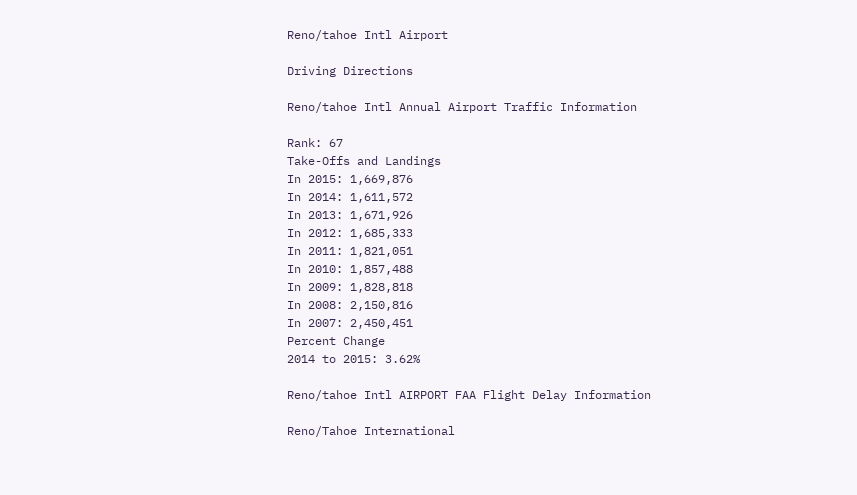Reno/tahoe Intl Airport

Driving Directions

Reno/tahoe Intl Annual Airport Traffic Information

Rank: 67
Take-Offs and Landings
In 2015: 1,669,876
In 2014: 1,611,572
In 2013: 1,671,926
In 2012: 1,685,333
In 2011: 1,821,051
In 2010: 1,857,488
In 2009: 1,828,818
In 2008: 2,150,816
In 2007: 2,450,451
Percent Change
2014 to 2015: 3.62%

Reno/tahoe Intl AIRPORT FAA Flight Delay Information

Reno/Tahoe International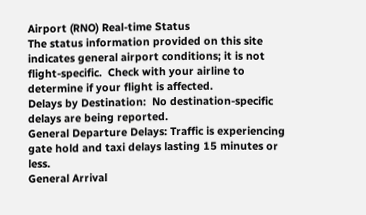Airport (RNO) Real-time Status
The status information provided on this site indicates general airport conditions; it is not flight-specific.  Check with your airline to determine if your flight is affected.
Delays by Destination:  No destination-specific delays are being reported.
General Departure Delays: Traffic is experiencing gate hold and taxi delays lasting 15 minutes or less.
General Arrival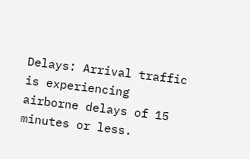Delays: Arrival traffic is experiencing airborne delays of 15 minutes or less.